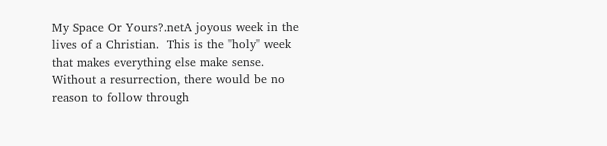My Space Or Yours?.netA joyous week in the lives of a Christian.  This is the "holy" week that makes everything else make sense.  Without a resurrection, there would be no reason to follow through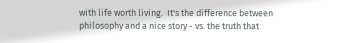with life worth living.  It's the difference between philosophy and a nice story - vs. the truth that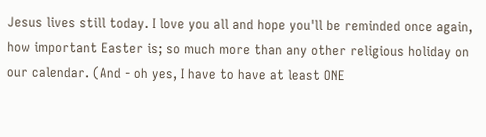Jesus lives still today. I love you all and hope you'll be reminded once again, how important Easter is; so much more than any other religious holiday on our calendar. (And - oh yes, I have to have at least ONE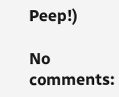Peep!)

No comments: